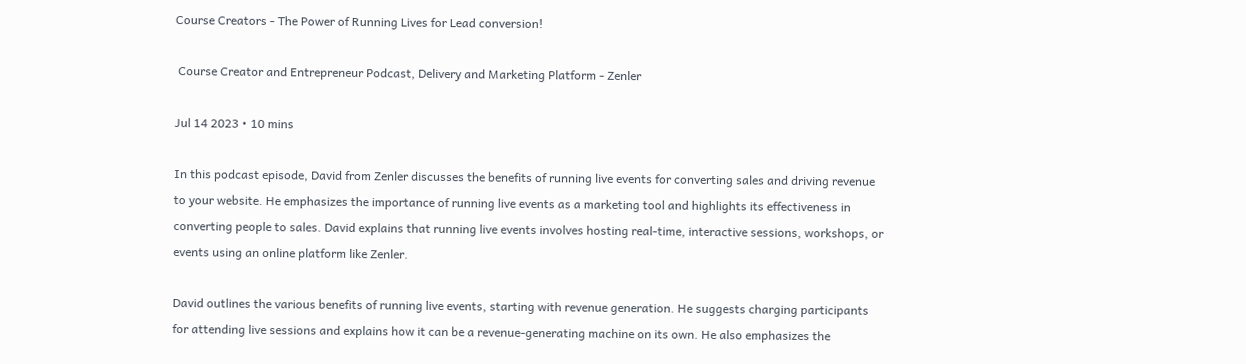Course Creators - The Power of Running Lives for Lead conversion!

 Course Creator and Entrepreneur Podcast, Delivery and Marketing Platform - Zenler

Jul 14 2023 • 10 mins

In this podcast episode, David from Zenler discusses the benefits of running live events for converting sales and driving revenue to your website. He emphasizes the importance of running live events as a marketing tool and highlights its effectiveness in converting people to sales. David explains that running live events involves hosting real-time, interactive sessions, workshops, or events using an online platform like Zenler.

David outlines the various benefits of running live events, starting with revenue generation. He suggests charging participants for attending live sessions and explains how it can be a revenue-generating machine on its own. He also emphasizes the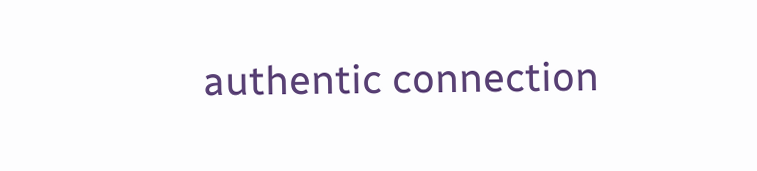authentic connection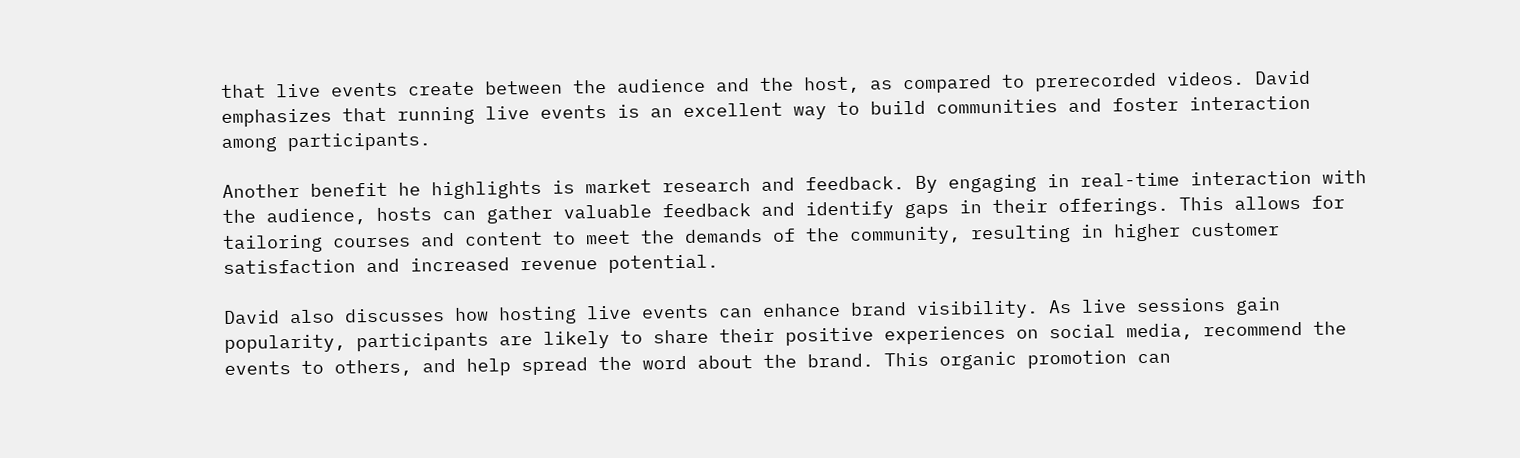that live events create between the audience and the host, as compared to prerecorded videos. David emphasizes that running live events is an excellent way to build communities and foster interaction among participants.

Another benefit he highlights is market research and feedback. By engaging in real-time interaction with the audience, hosts can gather valuable feedback and identify gaps in their offerings. This allows for tailoring courses and content to meet the demands of the community, resulting in higher customer satisfaction and increased revenue potential.

David also discusses how hosting live events can enhance brand visibility. As live sessions gain popularity, participants are likely to share their positive experiences on social media, recommend the events to others, and help spread the word about the brand. This organic promotion can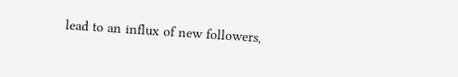lead to an influx of new followers,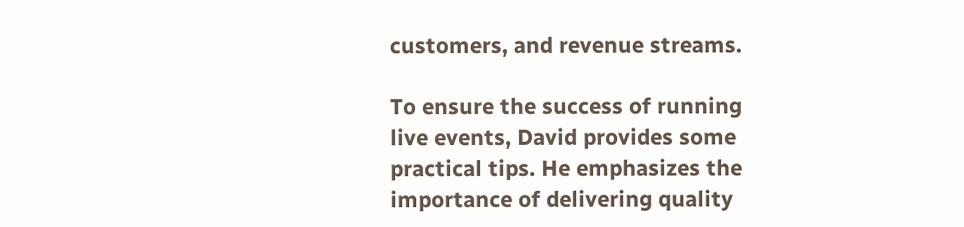customers, and revenue streams.

To ensure the success of running live events, David provides some practical tips. He emphasizes the importance of delivering quality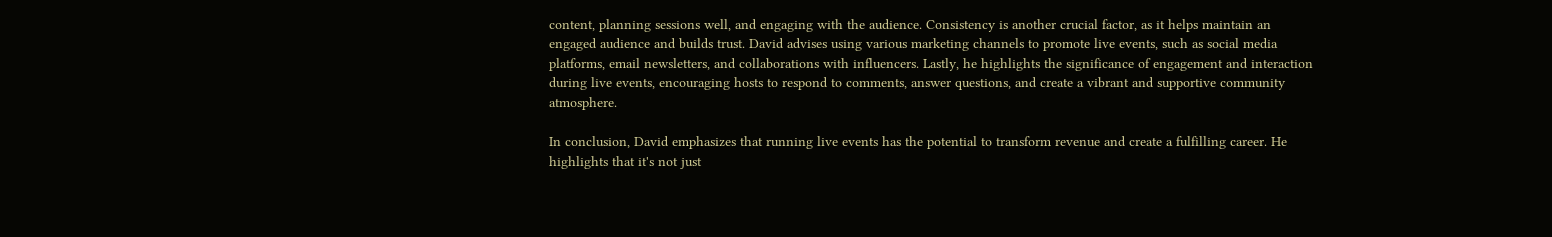content, planning sessions well, and engaging with the audience. Consistency is another crucial factor, as it helps maintain an engaged audience and builds trust. David advises using various marketing channels to promote live events, such as social media platforms, email newsletters, and collaborations with influencers. Lastly, he highlights the significance of engagement and interaction during live events, encouraging hosts to respond to comments, answer questions, and create a vibrant and supportive community atmosphere.

In conclusion, David emphasizes that running live events has the potential to transform revenue and create a fulfilling career. He highlights that it's not just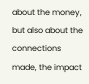about the money, but also about the connections made, the impact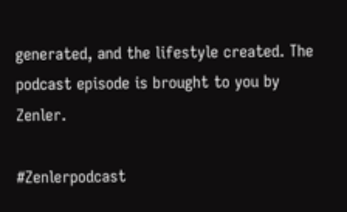generated, and the lifestyle created. The podcast episode is brought to you by Zenler.

#Zenlerpodcast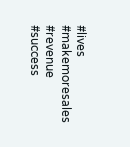#lives #makemoresales #revenue #success